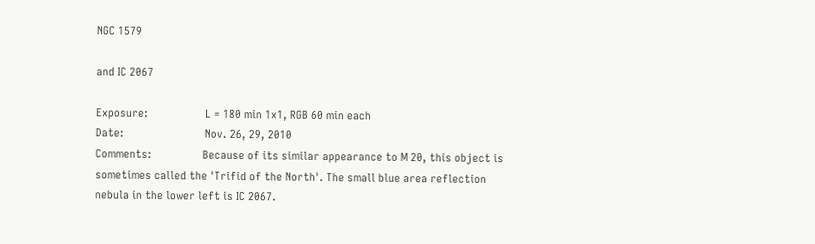NGC 1579

and IC 2067

Exposure:                   L = 180 min 1x1, RGB 60 min each
Date:                           Nov. 26, 29, 2010
Comments:                 Because of its similar appearance to M 20, this object is sometimes called the 'Trifid of the North'. The small blue area reflection nebula in the lower left is IC 2067.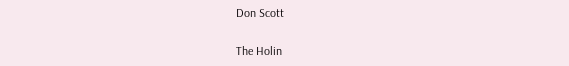Don Scott

The Holin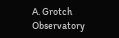A. Grotch Observatory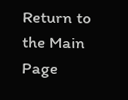Return to the Main Page